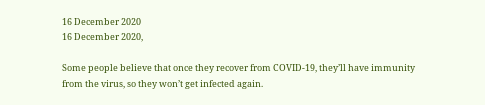16 December 2020
16 December 2020,

Some people believe that once they recover from COVID-19, they’ll have immunity from the virus, so they won’t get infected again.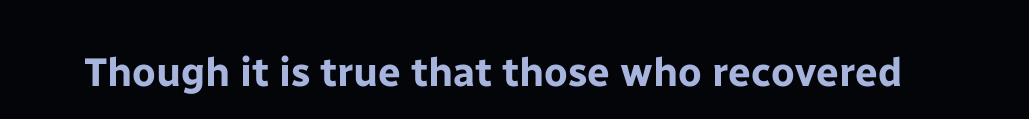Though it is true that those who recovered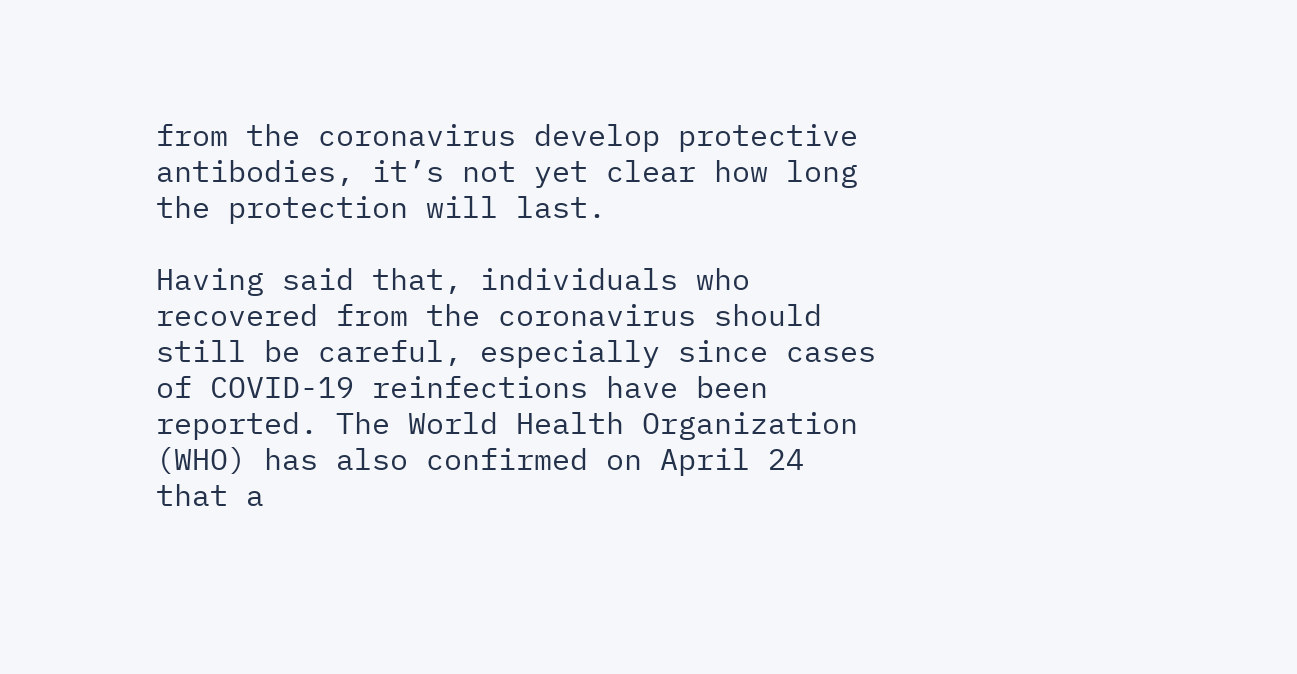from the coronavirus develop protective antibodies, it’s not yet clear how long the protection will last.

Having said that, individuals who recovered from the coronavirus should still be careful, especially since cases of COVID-19 reinfections have been reported. The World Health Organization (WHO) has also confirmed on April 24 that a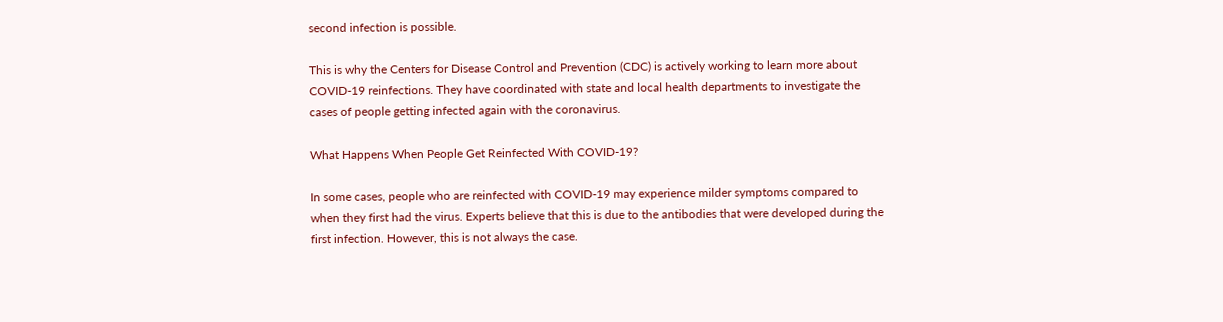second infection is possible.

This is why the Centers for Disease Control and Prevention (CDC) is actively working to learn more about COVID-19 reinfections. They have coordinated with state and local health departments to investigate the cases of people getting infected again with the coronavirus.

What Happens When People Get Reinfected With COVID-19?

In some cases, people who are reinfected with COVID-19 may experience milder symptoms compared to when they first had the virus. Experts believe that this is due to the antibodies that were developed during the first infection. However, this is not always the case.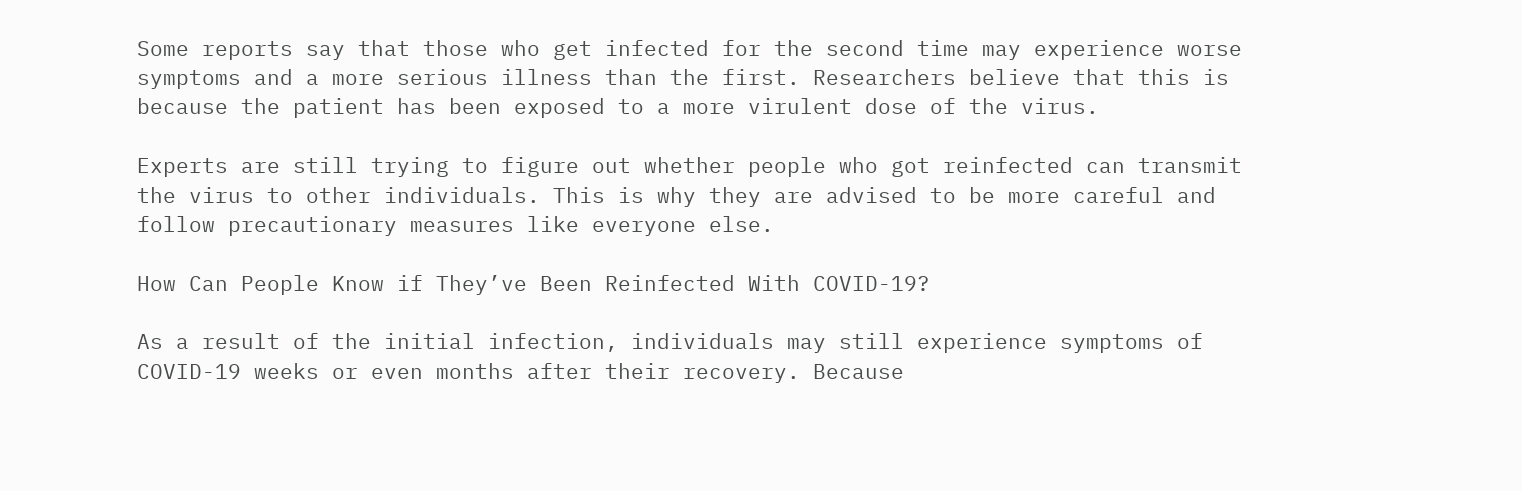Some reports say that those who get infected for the second time may experience worse symptoms and a more serious illness than the first. Researchers believe that this is because the patient has been exposed to a more virulent dose of the virus.

Experts are still trying to figure out whether people who got reinfected can transmit the virus to other individuals. This is why they are advised to be more careful and follow precautionary measures like everyone else.

How Can People Know if They’ve Been Reinfected With COVID-19?

As a result of the initial infection, individuals may still experience symptoms of COVID-19 weeks or even months after their recovery. Because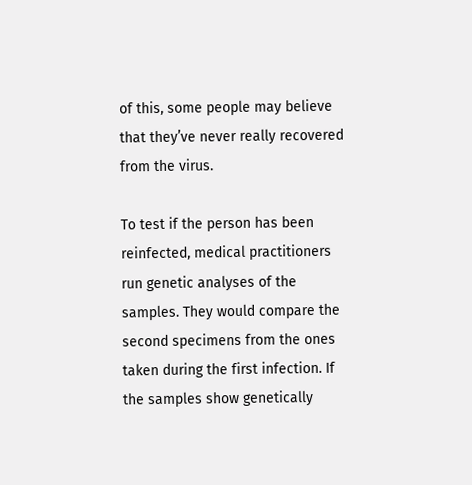of this, some people may believe that they’ve never really recovered from the virus.

To test if the person has been reinfected, medical practitioners run genetic analyses of the samples. They would compare the second specimens from the ones taken during the first infection. If the samples show genetically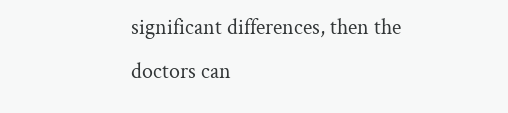significant differences, then the doctors can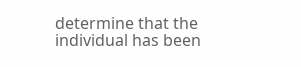determine that the individual has been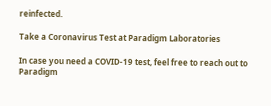reinfected.

Take a Coronavirus Test at Paradigm Laboratories

In case you need a COVID-19 test, feel free to reach out to Paradigm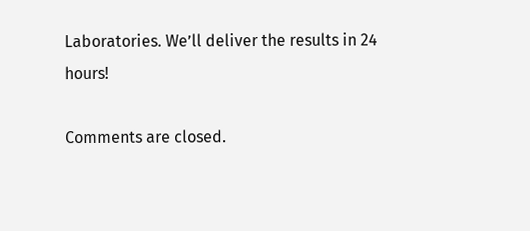Laboratories. We’ll deliver the results in 24 hours!

Comments are closed.